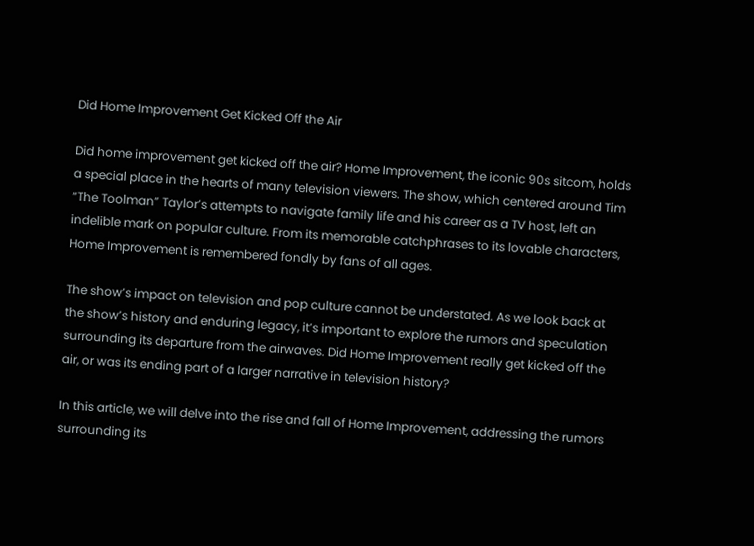Did Home Improvement Get Kicked Off the Air

Did home improvement get kicked off the air? Home Improvement, the iconic 90s sitcom, holds a special place in the hearts of many television viewers. The show, which centered around Tim “The Toolman” Taylor’s attempts to navigate family life and his career as a TV host, left an indelible mark on popular culture. From its memorable catchphrases to its lovable characters, Home Improvement is remembered fondly by fans of all ages.

The show’s impact on television and pop culture cannot be understated. As we look back at the show’s history and enduring legacy, it’s important to explore the rumors and speculation surrounding its departure from the airwaves. Did Home Improvement really get kicked off the air, or was its ending part of a larger narrative in television history?

In this article, we will delve into the rise and fall of Home Improvement, addressing the rumors surrounding its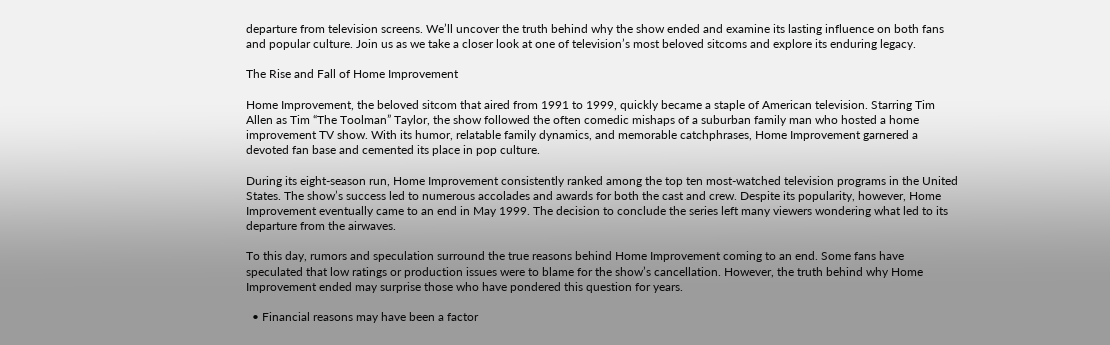departure from television screens. We’ll uncover the truth behind why the show ended and examine its lasting influence on both fans and popular culture. Join us as we take a closer look at one of television’s most beloved sitcoms and explore its enduring legacy.

The Rise and Fall of Home Improvement

Home Improvement, the beloved sitcom that aired from 1991 to 1999, quickly became a staple of American television. Starring Tim Allen as Tim “The Toolman” Taylor, the show followed the often comedic mishaps of a suburban family man who hosted a home improvement TV show. With its humor, relatable family dynamics, and memorable catchphrases, Home Improvement garnered a devoted fan base and cemented its place in pop culture.

During its eight-season run, Home Improvement consistently ranked among the top ten most-watched television programs in the United States. The show’s success led to numerous accolades and awards for both the cast and crew. Despite its popularity, however, Home Improvement eventually came to an end in May 1999. The decision to conclude the series left many viewers wondering what led to its departure from the airwaves.

To this day, rumors and speculation surround the true reasons behind Home Improvement coming to an end. Some fans have speculated that low ratings or production issues were to blame for the show’s cancellation. However, the truth behind why Home Improvement ended may surprise those who have pondered this question for years.

  • Financial reasons may have been a factor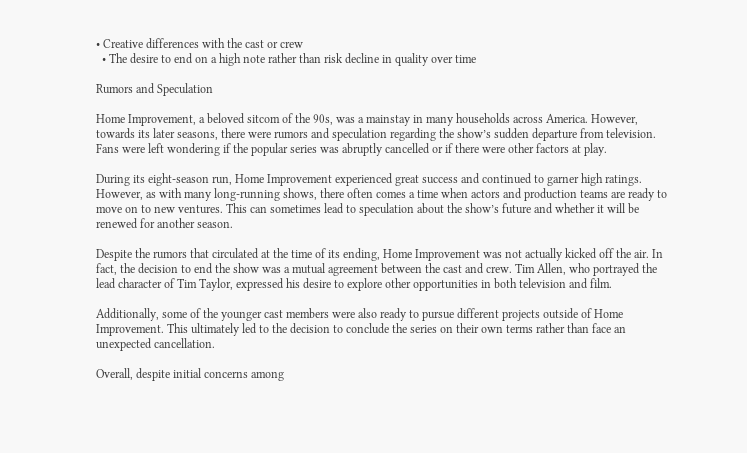• Creative differences with the cast or crew
  • The desire to end on a high note rather than risk decline in quality over time

Rumors and Speculation

Home Improvement, a beloved sitcom of the 90s, was a mainstay in many households across America. However, towards its later seasons, there were rumors and speculation regarding the show’s sudden departure from television. Fans were left wondering if the popular series was abruptly cancelled or if there were other factors at play.

During its eight-season run, Home Improvement experienced great success and continued to garner high ratings. However, as with many long-running shows, there often comes a time when actors and production teams are ready to move on to new ventures. This can sometimes lead to speculation about the show’s future and whether it will be renewed for another season.

Despite the rumors that circulated at the time of its ending, Home Improvement was not actually kicked off the air. In fact, the decision to end the show was a mutual agreement between the cast and crew. Tim Allen, who portrayed the lead character of Tim Taylor, expressed his desire to explore other opportunities in both television and film.

Additionally, some of the younger cast members were also ready to pursue different projects outside of Home Improvement. This ultimately led to the decision to conclude the series on their own terms rather than face an unexpected cancellation.

Overall, despite initial concerns among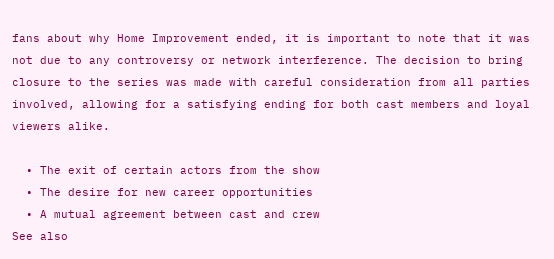fans about why Home Improvement ended, it is important to note that it was not due to any controversy or network interference. The decision to bring closure to the series was made with careful consideration from all parties involved, allowing for a satisfying ending for both cast members and loyal viewers alike.

  • The exit of certain actors from the show
  • The desire for new career opportunities
  • A mutual agreement between cast and crew
See also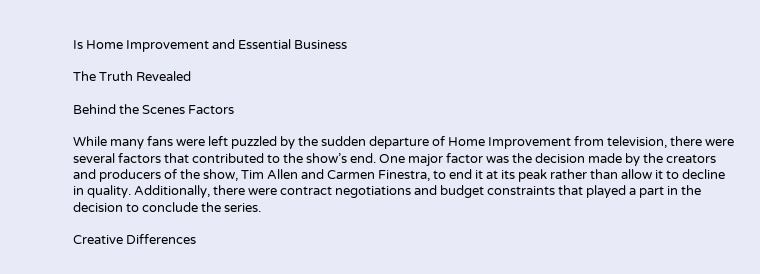Is Home Improvement and Essential Business

The Truth Revealed

Behind the Scenes Factors

While many fans were left puzzled by the sudden departure of Home Improvement from television, there were several factors that contributed to the show’s end. One major factor was the decision made by the creators and producers of the show, Tim Allen and Carmen Finestra, to end it at its peak rather than allow it to decline in quality. Additionally, there were contract negotiations and budget constraints that played a part in the decision to conclude the series.

Creative Differences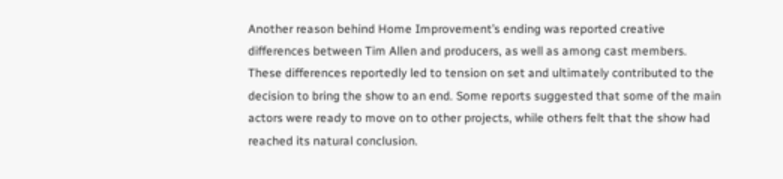Another reason behind Home Improvement’s ending was reported creative differences between Tim Allen and producers, as well as among cast members. These differences reportedly led to tension on set and ultimately contributed to the decision to bring the show to an end. Some reports suggested that some of the main actors were ready to move on to other projects, while others felt that the show had reached its natural conclusion.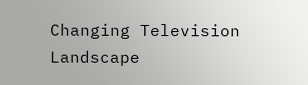Changing Television Landscape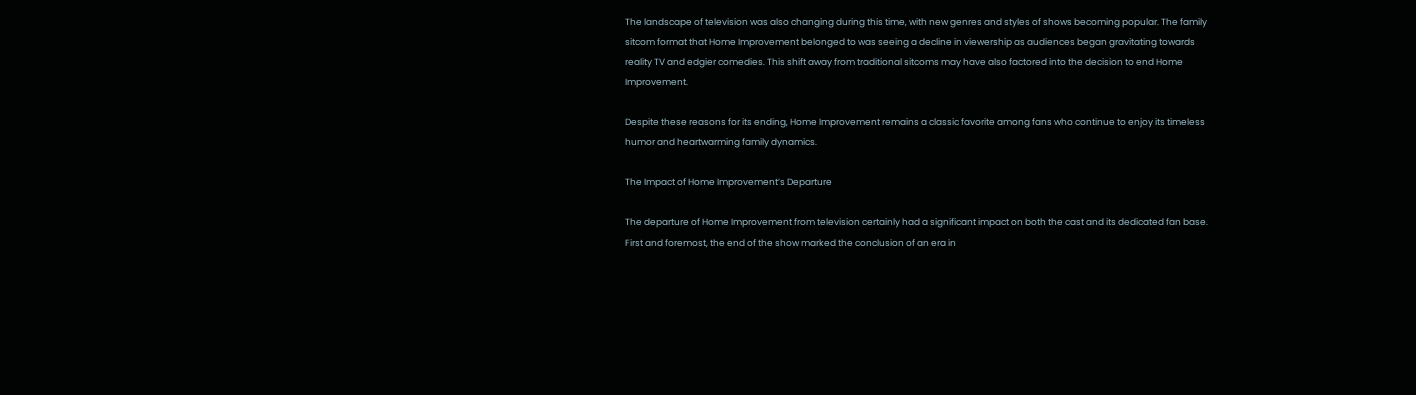The landscape of television was also changing during this time, with new genres and styles of shows becoming popular. The family sitcom format that Home Improvement belonged to was seeing a decline in viewership as audiences began gravitating towards reality TV and edgier comedies. This shift away from traditional sitcoms may have also factored into the decision to end Home Improvement.

Despite these reasons for its ending, Home Improvement remains a classic favorite among fans who continue to enjoy its timeless humor and heartwarming family dynamics.

The Impact of Home Improvement’s Departure

The departure of Home Improvement from television certainly had a significant impact on both the cast and its dedicated fan base. First and foremost, the end of the show marked the conclusion of an era in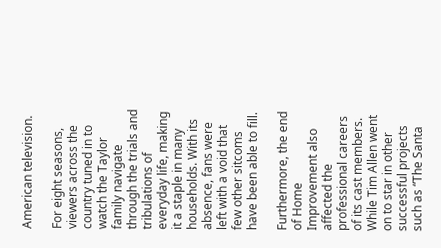American television.

For eight seasons, viewers across the country tuned in to watch the Taylor family navigate through the trials and tribulations of everyday life, making it a staple in many households. With its absence, fans were left with a void that few other sitcoms have been able to fill.

Furthermore, the end of Home Improvement also affected the professional careers of its cast members. While Tim Allen went on to star in other successful projects such as “The Santa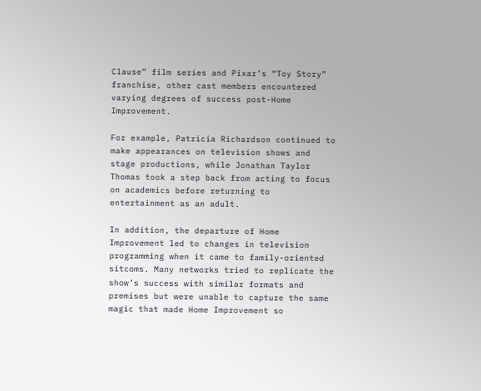Clause” film series and Pixar’s “Toy Story” franchise, other cast members encountered varying degrees of success post-Home Improvement.

For example, Patricia Richardson continued to make appearances on television shows and stage productions, while Jonathan Taylor Thomas took a step back from acting to focus on academics before returning to entertainment as an adult.

In addition, the departure of Home Improvement led to changes in television programming when it came to family-oriented sitcoms. Many networks tried to replicate the show’s success with similar formats and premises but were unable to capture the same magic that made Home Improvement so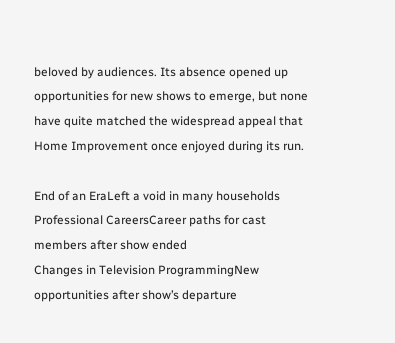beloved by audiences. Its absence opened up opportunities for new shows to emerge, but none have quite matched the widespread appeal that Home Improvement once enjoyed during its run.

End of an EraLeft a void in many households
Professional CareersCareer paths for cast members after show ended
Changes in Television ProgrammingNew opportunities after show’s departure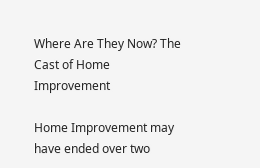Where Are They Now? The Cast of Home Improvement

Home Improvement may have ended over two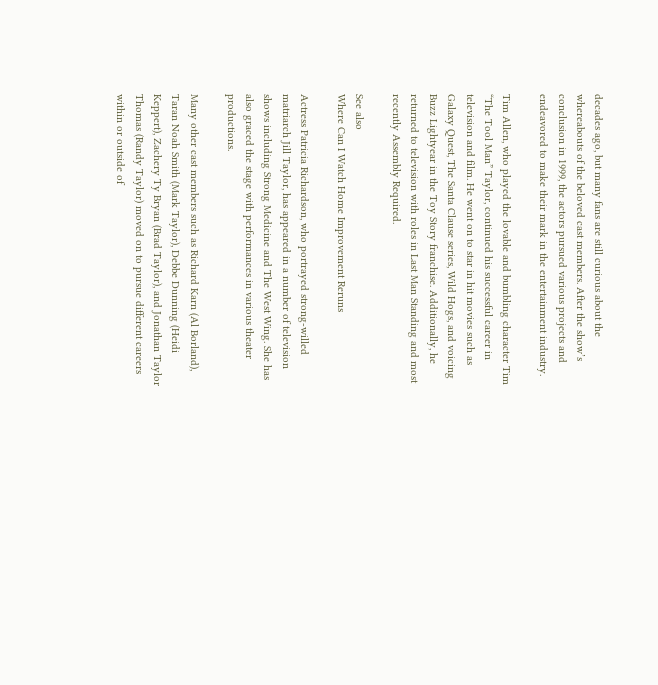decades ago, but many fans are still curious about the whereabouts of the beloved cast members. After the show’s conclusion in 1999, the actors pursued various projects and endeavored to make their mark in the entertainment industry.

Tim Allen, who played the lovable and bumbling character Tim “The Tool Man” Taylor, continued his successful career in television and film. He went on to star in hit movies such as Galaxy Quest, The Santa Clause series, Wild Hogs, and voicing Buzz Lightyear in the Toy Story franchise. Additionally, he returned to television with roles in Last Man Standing and most recently Assembly Required.

See also
Where Can I Watch Home Improvement Reruns

Actress Patricia Richardson, who portrayed strong-willed matriarch Jill Taylor, has appeared in a number of television shows including Strong Medicine and The West Wing. She has also graced the stage with performances in various theater productions.

Many other cast members such as Richard Karn (Al Borland), Taran Noah Smith (Mark Taylor), Debbe Dunning (Heidi Keppert), Zachery Ty Bryan (Brad Taylor), and Jonathan Taylor Thomas (Randy Taylor) moved on to pursue different careers within or outside of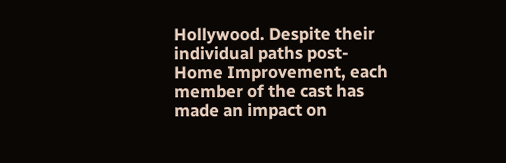Hollywood. Despite their individual paths post-Home Improvement, each member of the cast has made an impact on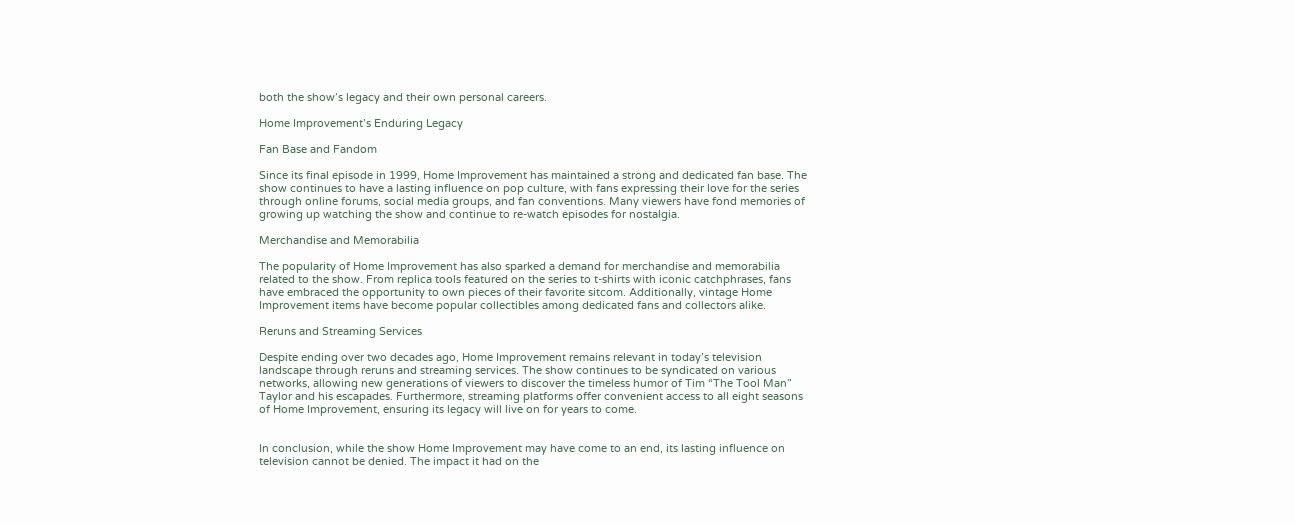both the show’s legacy and their own personal careers.

Home Improvement’s Enduring Legacy

Fan Base and Fandom

Since its final episode in 1999, Home Improvement has maintained a strong and dedicated fan base. The show continues to have a lasting influence on pop culture, with fans expressing their love for the series through online forums, social media groups, and fan conventions. Many viewers have fond memories of growing up watching the show and continue to re-watch episodes for nostalgia.

Merchandise and Memorabilia

The popularity of Home Improvement has also sparked a demand for merchandise and memorabilia related to the show. From replica tools featured on the series to t-shirts with iconic catchphrases, fans have embraced the opportunity to own pieces of their favorite sitcom. Additionally, vintage Home Improvement items have become popular collectibles among dedicated fans and collectors alike.

Reruns and Streaming Services

Despite ending over two decades ago, Home Improvement remains relevant in today’s television landscape through reruns and streaming services. The show continues to be syndicated on various networks, allowing new generations of viewers to discover the timeless humor of Tim “The Tool Man” Taylor and his escapades. Furthermore, streaming platforms offer convenient access to all eight seasons of Home Improvement, ensuring its legacy will live on for years to come.


In conclusion, while the show Home Improvement may have come to an end, its lasting influence on television cannot be denied. The impact it had on the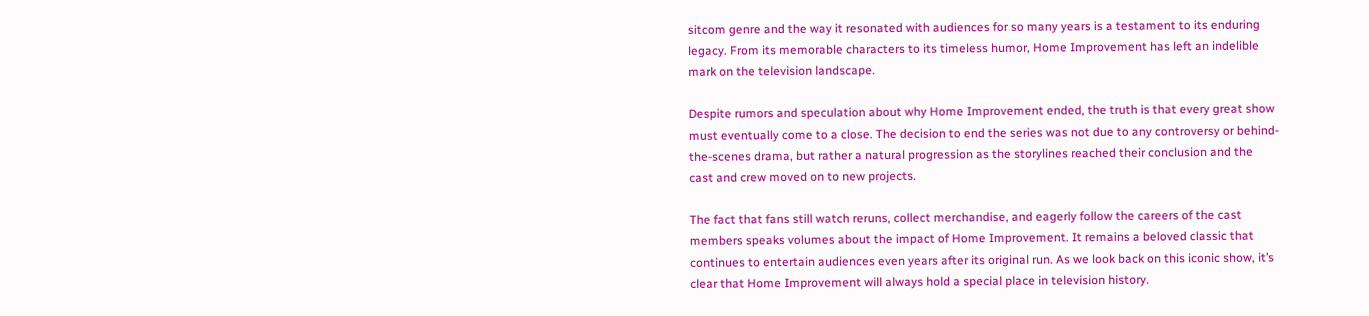sitcom genre and the way it resonated with audiences for so many years is a testament to its enduring legacy. From its memorable characters to its timeless humor, Home Improvement has left an indelible mark on the television landscape.

Despite rumors and speculation about why Home Improvement ended, the truth is that every great show must eventually come to a close. The decision to end the series was not due to any controversy or behind-the-scenes drama, but rather a natural progression as the storylines reached their conclusion and the cast and crew moved on to new projects.

The fact that fans still watch reruns, collect merchandise, and eagerly follow the careers of the cast members speaks volumes about the impact of Home Improvement. It remains a beloved classic that continues to entertain audiences even years after its original run. As we look back on this iconic show, it’s clear that Home Improvement will always hold a special place in television history.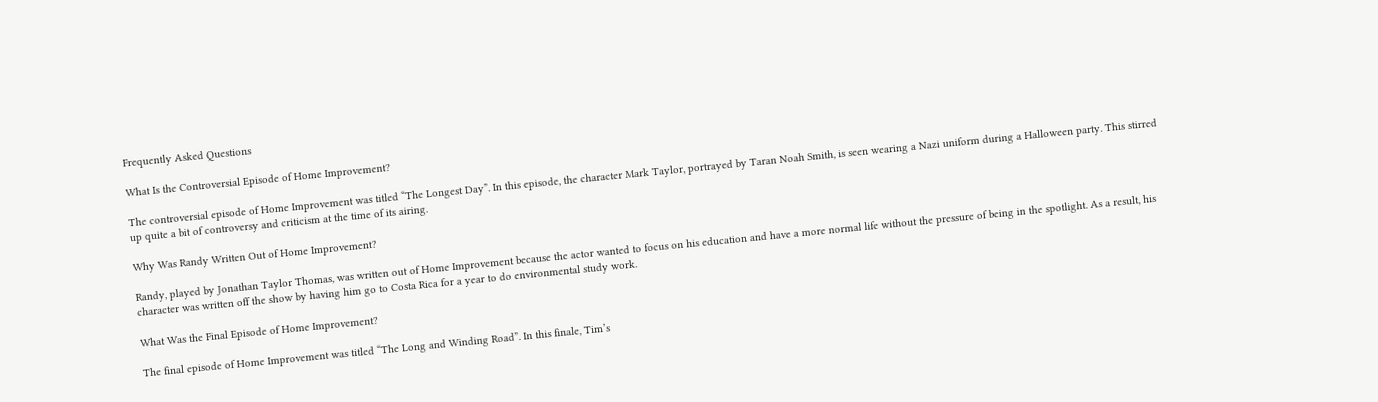Frequently Asked Questions

What Is the Controversial Episode of Home Improvement?

The controversial episode of Home Improvement was titled “The Longest Day”. In this episode, the character Mark Taylor, portrayed by Taran Noah Smith, is seen wearing a Nazi uniform during a Halloween party. This stirred up quite a bit of controversy and criticism at the time of its airing.

Why Was Randy Written Out of Home Improvement?

Randy, played by Jonathan Taylor Thomas, was written out of Home Improvement because the actor wanted to focus on his education and have a more normal life without the pressure of being in the spotlight. As a result, his character was written off the show by having him go to Costa Rica for a year to do environmental study work.

What Was the Final Episode of Home Improvement?

The final episode of Home Improvement was titled “The Long and Winding Road”. In this finale, Tim’s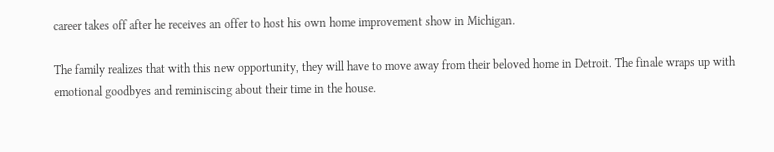career takes off after he receives an offer to host his own home improvement show in Michigan.

The family realizes that with this new opportunity, they will have to move away from their beloved home in Detroit. The finale wraps up with emotional goodbyes and reminiscing about their time in the house.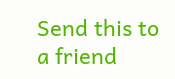Send this to a friend